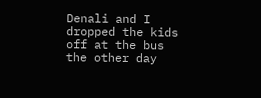Denali and I dropped the kids off at the bus the other day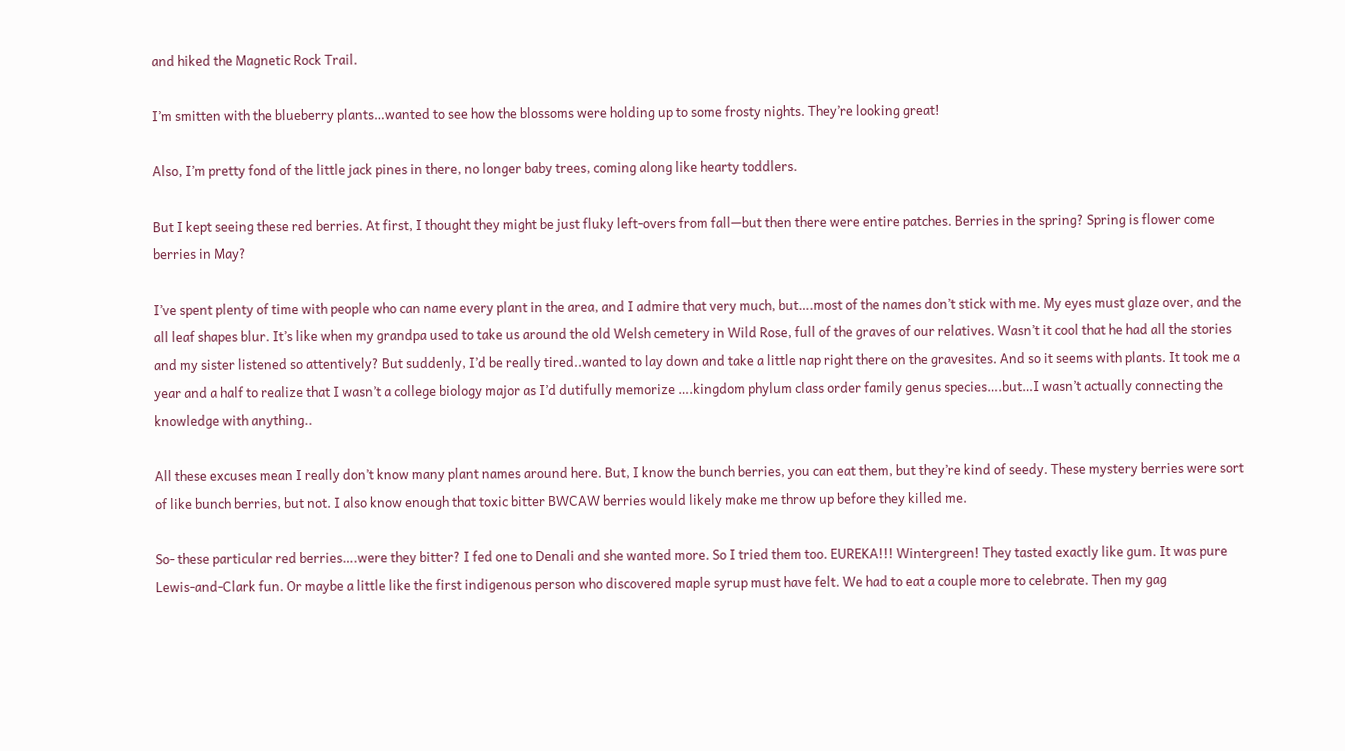and hiked the Magnetic Rock Trail.

I’m smitten with the blueberry plants…wanted to see how the blossoms were holding up to some frosty nights. They’re looking great!

Also, I’m pretty fond of the little jack pines in there, no longer baby trees, coming along like hearty toddlers.

But I kept seeing these red berries. At first, I thought they might be just fluky left-overs from fall—but then there were entire patches. Berries in the spring? Spring is flower come berries in May?

I’ve spent plenty of time with people who can name every plant in the area, and I admire that very much, but….most of the names don’t stick with me. My eyes must glaze over, and the all leaf shapes blur. It’s like when my grandpa used to take us around the old Welsh cemetery in Wild Rose, full of the graves of our relatives. Wasn’t it cool that he had all the stories and my sister listened so attentively? But suddenly, I’d be really tired..wanted to lay down and take a little nap right there on the gravesites. And so it seems with plants. It took me a year and a half to realize that I wasn’t a college biology major as I’d dutifully memorize ….kingdom phylum class order family genus species….but…I wasn’t actually connecting the knowledge with anything..

All these excuses mean I really don’t know many plant names around here. But, I know the bunch berries, you can eat them, but they’re kind of seedy. These mystery berries were sort of like bunch berries, but not. I also know enough that toxic bitter BWCAW berries would likely make me throw up before they killed me.

So- these particular red berries….were they bitter? I fed one to Denali and she wanted more. So I tried them too. EUREKA!!! Wintergreen! They tasted exactly like gum. It was pure Lewis-and-Clark fun. Or maybe a little like the first indigenous person who discovered maple syrup must have felt. We had to eat a couple more to celebrate. Then my gag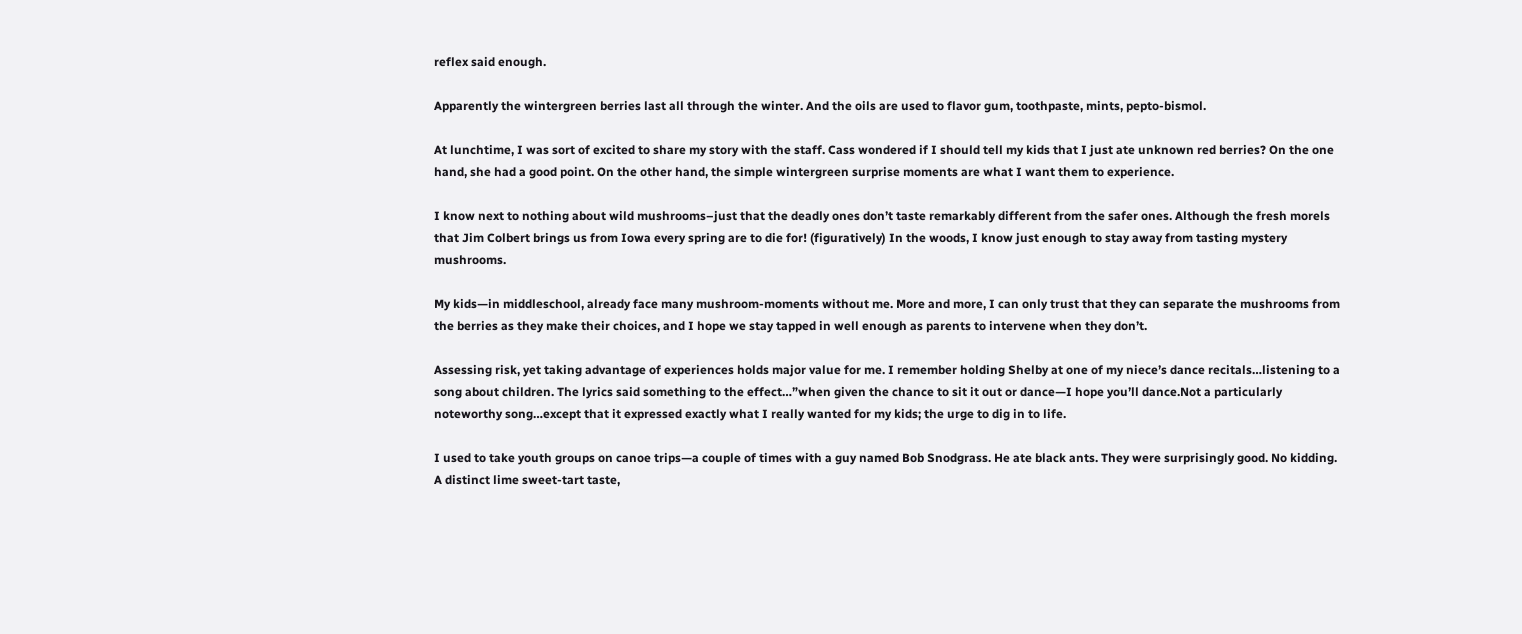reflex said enough.

Apparently the wintergreen berries last all through the winter. And the oils are used to flavor gum, toothpaste, mints, pepto-bismol.

At lunchtime, I was sort of excited to share my story with the staff. Cass wondered if I should tell my kids that I just ate unknown red berries? On the one hand, she had a good point. On the other hand, the simple wintergreen surprise moments are what I want them to experience.

I know next to nothing about wild mushrooms–just that the deadly ones don’t taste remarkably different from the safer ones. Although the fresh morels that Jim Colbert brings us from Iowa every spring are to die for! (figuratively) In the woods, I know just enough to stay away from tasting mystery mushrooms.

My kids—in middleschool, already face many mushroom-moments without me. More and more, I can only trust that they can separate the mushrooms from the berries as they make their choices, and I hope we stay tapped in well enough as parents to intervene when they don’t.

Assessing risk, yet taking advantage of experiences holds major value for me. I remember holding Shelby at one of my niece’s dance recitals…listening to a song about children. The lyrics said something to the effect…”when given the chance to sit it out or dance—I hope you’ll dance.Not a particularly noteworthy song…except that it expressed exactly what I really wanted for my kids; the urge to dig in to life.

I used to take youth groups on canoe trips—a couple of times with a guy named Bob Snodgrass. He ate black ants. They were surprisingly good. No kidding. A distinct lime sweet-tart taste,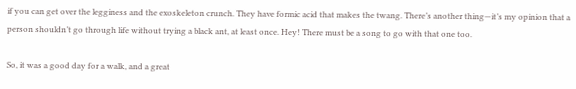if you can get over the legginess and the exoskeleton crunch. They have formic acid that makes the twang. There’s another thing—it’s my opinion that a person shouldn’t go through life without trying a black ant, at least once. Hey! There must be a song to go with that one too.

So, it was a good day for a walk, and a great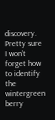discovery. Pretty sure I won’t forget how to identify the wintergreen berry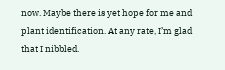now. Maybe there is yet hope for me and plant identification. At any rate, I’m glad that I nibbled.